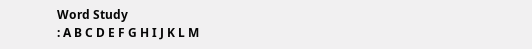Word Study
: A B C D E F G H I J K L M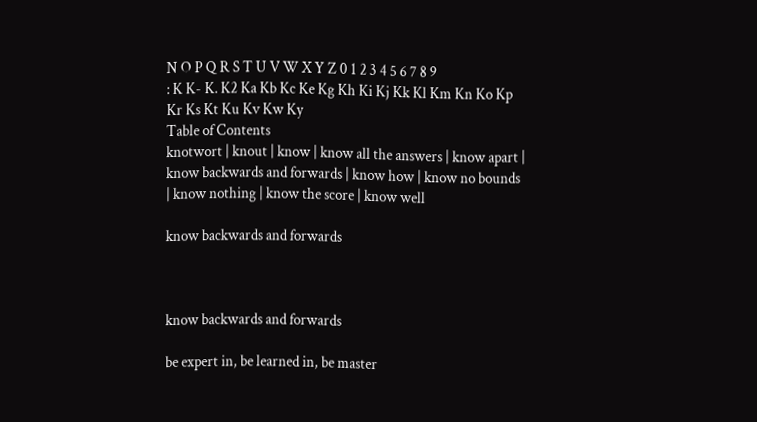N O P Q R S T U V W X Y Z 0 1 2 3 4 5 6 7 8 9
: K K- K. K2 Ka Kb Kc Ke Kg Kh Ki Kj Kk Kl Km Kn Ko Kp Kr Ks Kt Ku Kv Kw Ky
Table of Contents
knotwort | knout | know | know all the answers | know apart | know backwards and forwards | know how | know no bounds | know nothing | know the score | know well

know backwards and forwards



know backwards and forwards

be expert in, be learned in, be master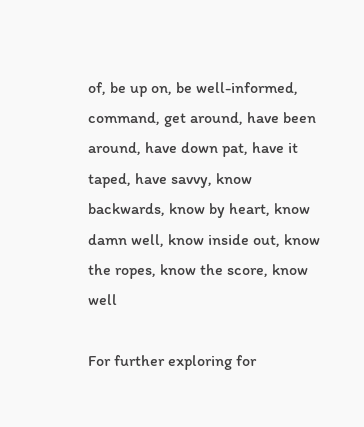of, be up on, be well-informed, command, get around, have been around, have down pat, have it taped, have savvy, know backwards, know by heart, know damn well, know inside out, know the ropes, know the score, know well

For further exploring for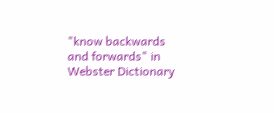"know backwards and forwards" in Webster Dictionary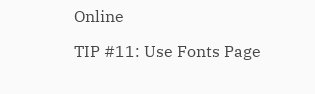Online

TIP #11: Use Fonts Page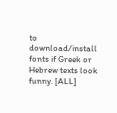to download/install fonts if Greek or Hebrew texts look funny. [ALL]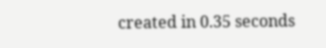created in 0.35 seconds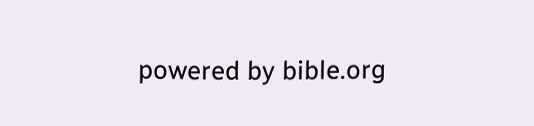powered by bible.org